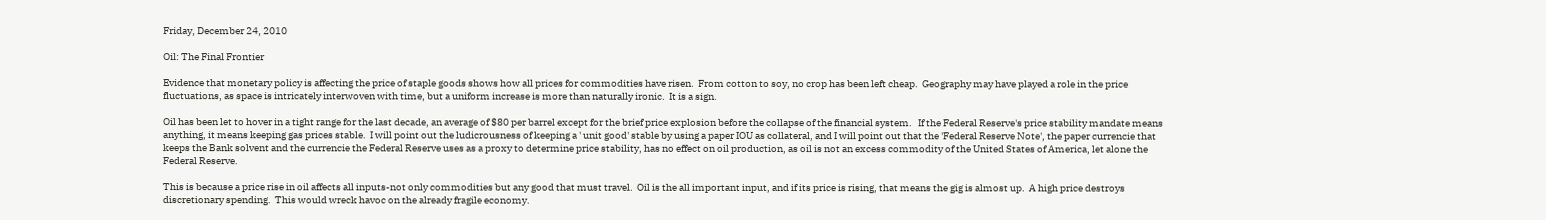Friday, December 24, 2010

Oil: The Final Frontier

Evidence that monetary policy is affecting the price of staple goods shows how all prices for commodities have risen.  From cotton to soy, no crop has been left cheap.  Geography may have played a role in the price fluctuations, as space is intricately interwoven with time, but a uniform increase is more than naturally ironic.  It is a sign.

Oil has been let to hover in a tight range for the last decade, an average of $80 per barrel except for the brief price explosion before the collapse of the financial system.   If the Federal Reserve's price stability mandate means anything, it means keeping gas prices stable.  I will point out the ludicrousness of keeping a ' unit good' stable by using a paper IOU as collateral, and I will point out that the 'Federal Reserve Note', the paper currencie that keeps the Bank solvent and the currencie the Federal Reserve uses as a proxy to determine price stability, has no effect on oil production, as oil is not an excess commodity of the United States of America, let alone the Federal Reserve.

This is because a price rise in oil affects all inputs-not only commodities but any good that must travel.  Oil is the all important input, and if its price is rising, that means the gig is almost up.  A high price destroys discretionary spending.  This would wreck havoc on the already fragile economy.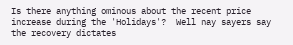Is there anything ominous about the recent price increase during the 'Holidays'?  Well nay sayers say the recovery dictates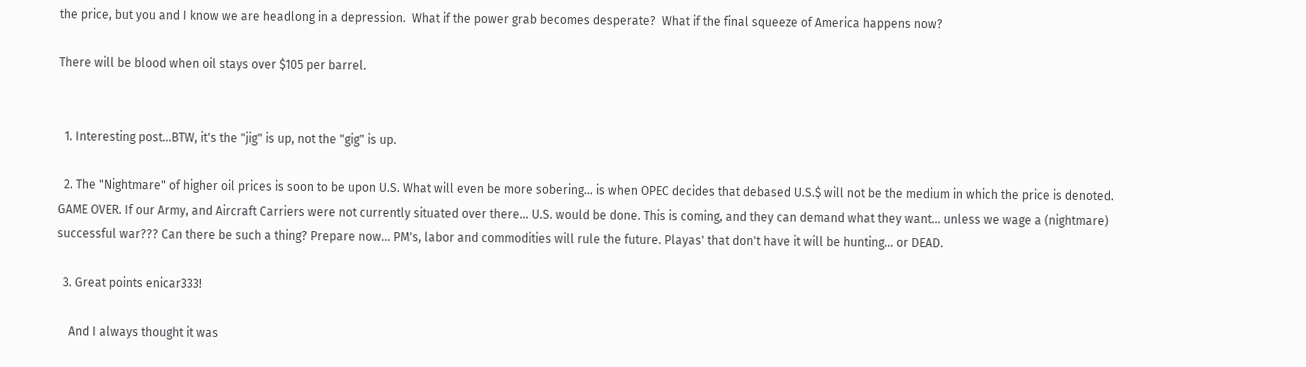the price, but you and I know we are headlong in a depression.  What if the power grab becomes desperate?  What if the final squeeze of America happens now?

There will be blood when oil stays over $105 per barrel.


  1. Interesting post...BTW, it's the "jig" is up, not the "gig" is up.

  2. The "Nightmare" of higher oil prices is soon to be upon U.S. What will even be more sobering... is when OPEC decides that debased U.S.$ will not be the medium in which the price is denoted. GAME OVER. If our Army, and Aircraft Carriers were not currently situated over there... U.S. would be done. This is coming, and they can demand what they want... unless we wage a (nightmare) successful war??? Can there be such a thing? Prepare now... PM's, labor and commodities will rule the future. Playas' that don't have it will be hunting... or DEAD.

  3. Great points enicar333!

    And I always thought it was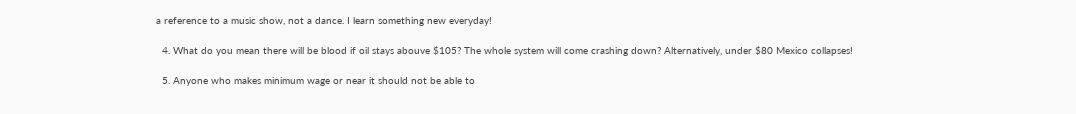a reference to a music show, not a dance. I learn something new everyday!

  4. What do you mean there will be blood if oil stays abouve $105? The whole system will come crashing down? Alternatively, under $80 Mexico collapses!

  5. Anyone who makes minimum wage or near it should not be able to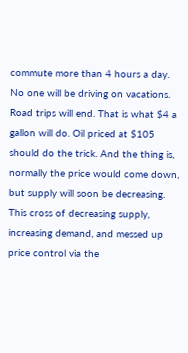commute more than 4 hours a day. No one will be driving on vacations. Road trips will end. That is what $4 a gallon will do. Oil priced at $105 should do the trick. And the thing is, normally the price would come down, but supply will soon be decreasing. This cross of decreasing supply, increasing demand, and messed up price control via the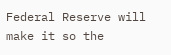Federal Reserve will make it so the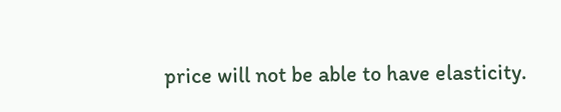price will not be able to have elasticity.